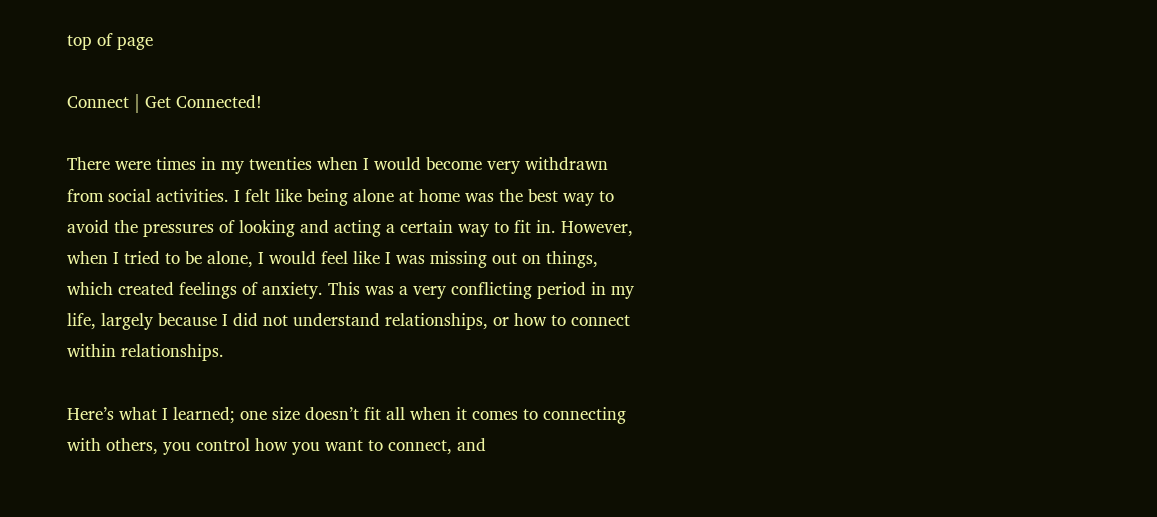top of page

Connect | Get Connected!

There were times in my twenties when I would become very withdrawn from social activities. I felt like being alone at home was the best way to avoid the pressures of looking and acting a certain way to fit in. However, when I tried to be alone, I would feel like I was missing out on things, which created feelings of anxiety. This was a very conflicting period in my life, largely because I did not understand relationships, or how to connect within relationships.

Here’s what I learned; one size doesn’t fit all when it comes to connecting with others, you control how you want to connect, and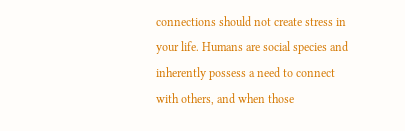connections should not create stress in your life. Humans are social species and inherently possess a need to connect with others, and when those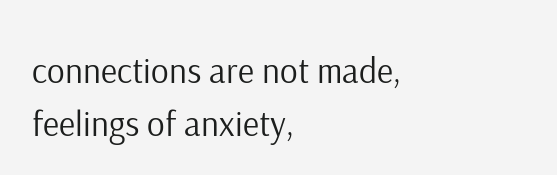connections are not made, feelings of anxiety,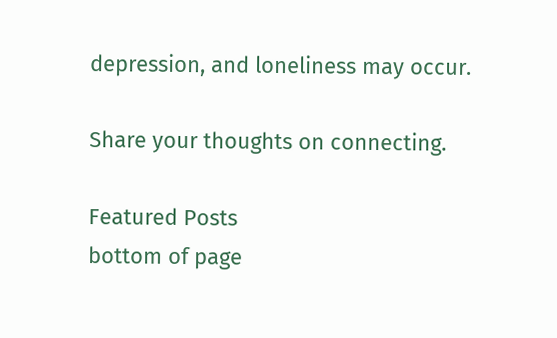depression, and loneliness may occur.

Share your thoughts on connecting.

Featured Posts
bottom of page